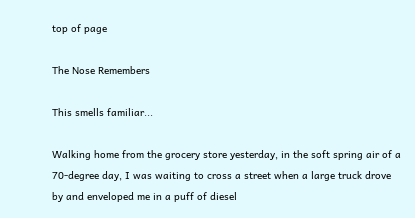top of page

The Nose Remembers

This smells familiar...

Walking home from the grocery store yesterday, in the soft spring air of a 70-degree day, I was waiting to cross a street when a large truck drove by and enveloped me in a puff of diesel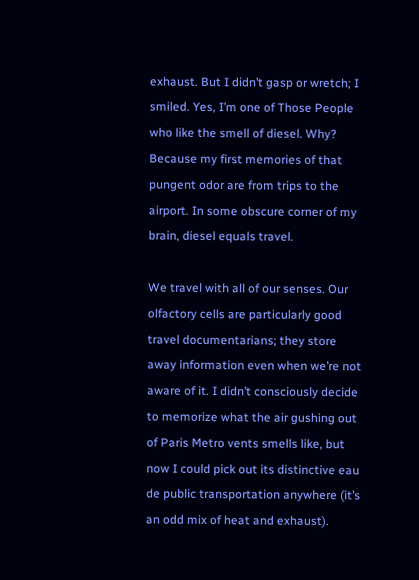exhaust. But I didn’t gasp or wretch; I smiled. Yes, I’m one of Those People who like the smell of diesel. Why? Because my first memories of that pungent odor are from trips to the airport. In some obscure corner of my brain, diesel equals travel.

We travel with all of our senses. Our olfactory cells are particularly good travel documentarians; they store away information even when we’re not aware of it. I didn’t consciously decide to memorize what the air gushing out of Paris Metro vents smells like, but now I could pick out its distinctive eau de public transportation anywhere (it’s an odd mix of heat and exhaust).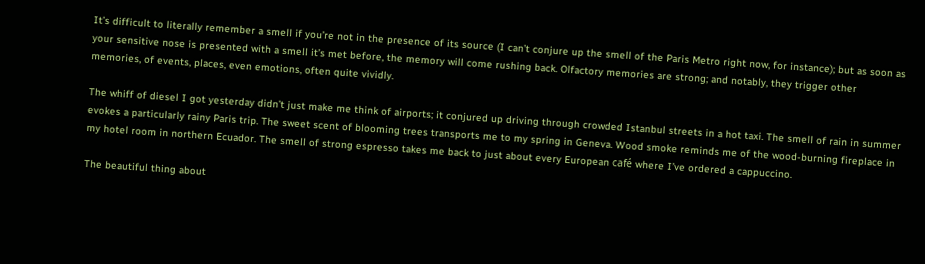It’s difficult to literally remember a smell if you’re not in the presence of its source (I can’t conjure up the smell of the Paris Metro right now, for instance); but as soon as your sensitive nose is presented with a smell it’s met before, the memory will come rushing back. Olfactory memories are strong; and notably, they trigger other memories, of events, places, even emotions, often quite vividly.

The whiff of diesel I got yesterday didn’t just make me think of airports; it conjured up driving through crowded Istanbul streets in a hot taxi. The smell of rain in summer evokes a particularly rainy Paris trip. The sweet scent of blooming trees transports me to my spring in Geneva. Wood smoke reminds me of the wood-burning fireplace in my hotel room in northern Ecuador. The smell of strong espresso takes me back to just about every European café where I’ve ordered a cappuccino.

The beautiful thing about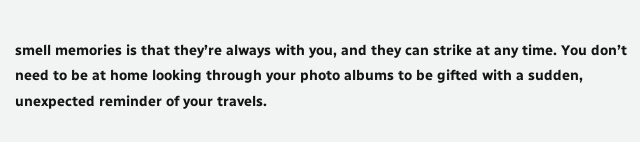smell memories is that they’re always with you, and they can strike at any time. You don’t need to be at home looking through your photo albums to be gifted with a sudden, unexpected reminder of your travels.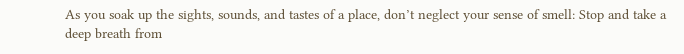As you soak up the sights, sounds, and tastes of a place, don’t neglect your sense of smell: Stop and take a deep breath from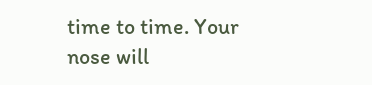time to time. Your nose will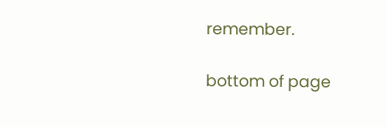remember.

bottom of page